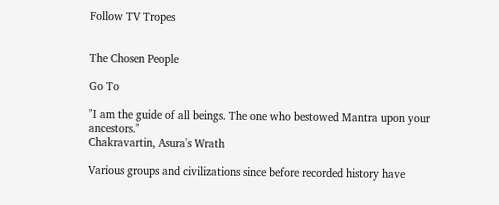Follow TV Tropes


The Chosen People

Go To

"I am the guide of all beings. The one who bestowed Mantra upon your ancestors."
Chakravartin, Asura's Wrath

Various groups and civilizations since before recorded history have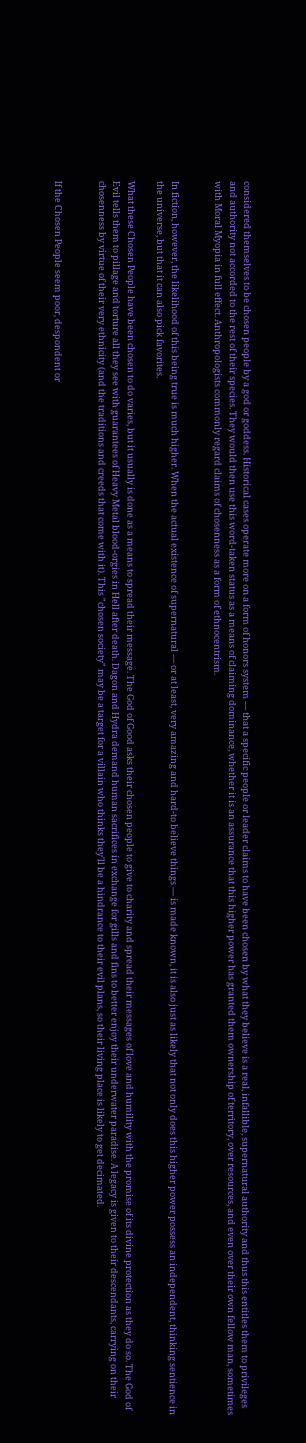considered themselves to be chosen people by a god or goddess. Historical cases operate more on a form of honors system — that a specific people or leader claims to have been chosen by what they believe is a real, infallible, supernatural authority and thus this entitles them to privileges and authority not accorded to the rest of their species. They would then use this word-taken status as a means of claiming dominance, whether it is an assurance that this higher power has granted them ownership of territory, over resources, and even over their own fellow man, sometimes with Moral Myopia in full effect. Anthropologists commonly regard claims of chosenness as a form of ethnocentrism.


In fiction, however, the likelihood of this being true is much higher. When the actual existence of supernatural — or at least, very amazing and hard-to believe things — is made known, it is also just as likely that not only does this higher power possess an independent, thinking sentience in the universe, but that it can also pick favorites.

What these Chosen People have been chosen to do varies, but it usually is done as a means to spread their message. The God of Good asks their chosen people to give to charity and spread their messages of love and humility with the promise of its divine protection as they do so. The God of Evil tells them to pillage and torture all they see with guarantees of Heavy Metal blood-orgies in Hell after death. Dagon and Hydra demand human sacrifices in exchange for gills and fins to better enjoy their underwater paradise. A legacy is given to their descendants, carrying on their chosenness by virtue of their very ethnicity (and the traditions and creeds that come with it). This "chosen society" may be a target for a villain who thinks they'll be a hindrance to their evil plans, so their living place is likely to get decimated.


If the Chosen People seem poor, despondent or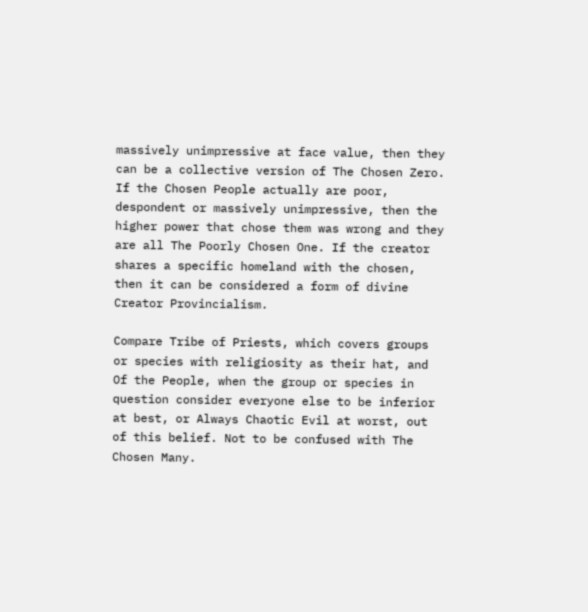massively unimpressive at face value, then they can be a collective version of The Chosen Zero. If the Chosen People actually are poor, despondent or massively unimpressive, then the higher power that chose them was wrong and they are all The Poorly Chosen One. If the creator shares a specific homeland with the chosen, then it can be considered a form of divine Creator Provincialism.

Compare Tribe of Priests, which covers groups or species with religiosity as their hat, and Of the People, when the group or species in question consider everyone else to be inferior at best, or Always Chaotic Evil at worst, out of this belief. Not to be confused with The Chosen Many.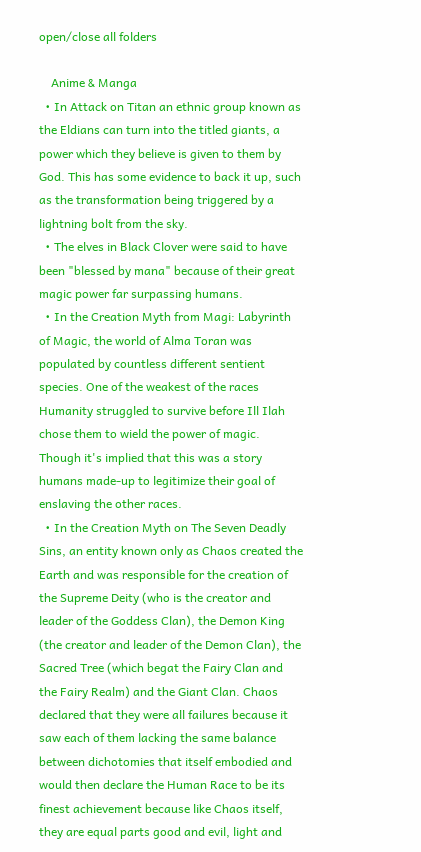open/close all folders

    Anime & Manga
  • In Attack on Titan an ethnic group known as the Eldians can turn into the titled giants, a power which they believe is given to them by God. This has some evidence to back it up, such as the transformation being triggered by a lightning bolt from the sky.
  • The elves in Black Clover were said to have been "blessed by mana" because of their great magic power far surpassing humans.
  • In the Creation Myth from Magi: Labyrinth of Magic, the world of Alma Toran was populated by countless different sentient species. One of the weakest of the races Humanity struggled to survive before Ill Ilah chose them to wield the power of magic. Though it's implied that this was a story humans made-up to legitimize their goal of enslaving the other races.
  • In the Creation Myth on The Seven Deadly Sins, an entity known only as Chaos created the Earth and was responsible for the creation of the Supreme Deity (who is the creator and leader of the Goddess Clan), the Demon King (the creator and leader of the Demon Clan), the Sacred Tree (which begat the Fairy Clan and the Fairy Realm) and the Giant Clan. Chaos declared that they were all failures because it saw each of them lacking the same balance between dichotomies that itself embodied and would then declare the Human Race to be its finest achievement because like Chaos itself, they are equal parts good and evil, light and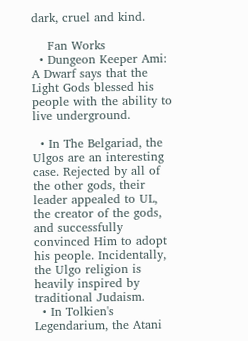dark, cruel and kind.

    Fan Works
  • Dungeon Keeper Ami: A Dwarf says that the Light Gods blessed his people with the ability to live underground.

  • In The Belgariad, the Ulgos are an interesting case. Rejected by all of the other gods, their leader appealed to UL, the creator of the gods, and successfully convinced Him to adopt his people. Incidentally, the Ulgo religion is heavily inspired by traditional Judaism.
  • In Tolkien's Legendarium, the Atani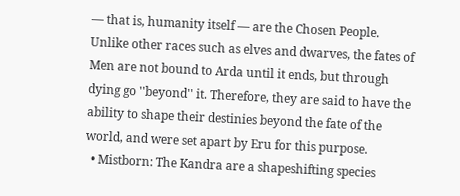— that is, humanity itself — are the Chosen People. Unlike other races such as elves and dwarves, the fates of Men are not bound to Arda until it ends, but through dying go ''beyond'' it. Therefore, they are said to have the ability to shape their destinies beyond the fate of the world, and were set apart by Eru for this purpose.
  • Mistborn: The Kandra are a shapeshifting species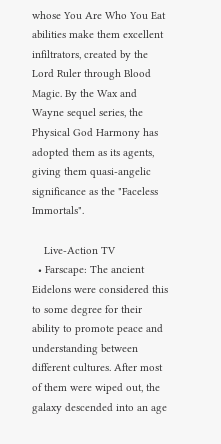whose You Are Who You Eat abilities make them excellent infiltrators, created by the Lord Ruler through Blood Magic. By the Wax and Wayne sequel series, the Physical God Harmony has adopted them as its agents, giving them quasi-angelic significance as the "Faceless Immortals".

    Live-Action TV
  • Farscape: The ancient Eidelons were considered this to some degree for their ability to promote peace and understanding between different cultures. After most of them were wiped out, the galaxy descended into an age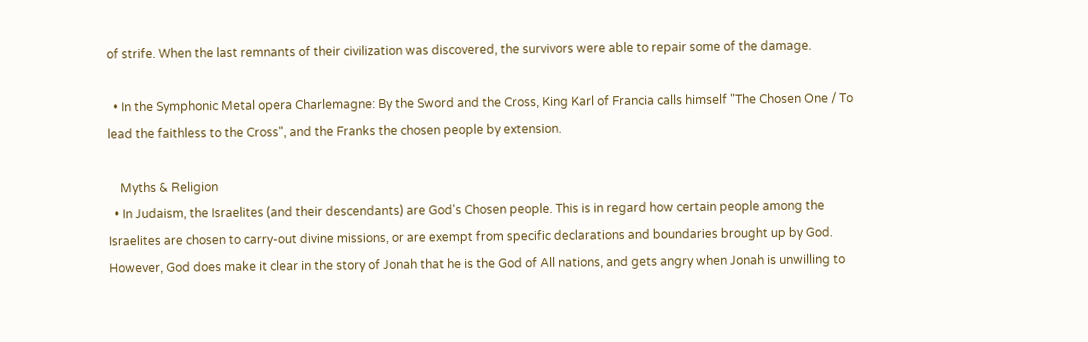of strife. When the last remnants of their civilization was discovered, the survivors were able to repair some of the damage.

  • In the Symphonic Metal opera Charlemagne: By the Sword and the Cross, King Karl of Francia calls himself "The Chosen One / To lead the faithless to the Cross", and the Franks the chosen people by extension.

    Myths & Religion
  • In Judaism, the Israelites (and their descendants) are God's Chosen people. This is in regard how certain people among the Israelites are chosen to carry-out divine missions, or are exempt from specific declarations and boundaries brought up by God. However, God does make it clear in the story of Jonah that he is the God of All nations, and gets angry when Jonah is unwilling to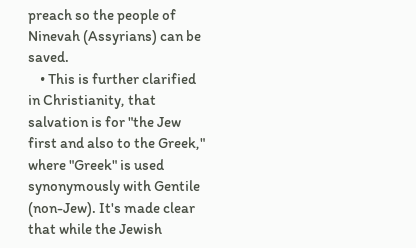preach so the people of Ninevah (Assyrians) can be saved.
    • This is further clarified in Christianity, that salvation is for "the Jew first and also to the Greek," where "Greek" is used synonymously with Gentile (non-Jew). It's made clear that while the Jewish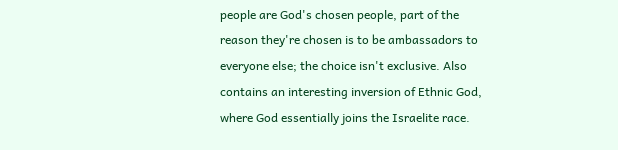people are God's chosen people, part of the reason they're chosen is to be ambassadors to everyone else; the choice isn't exclusive. Also contains an interesting inversion of Ethnic God, where God essentially joins the Israelite race.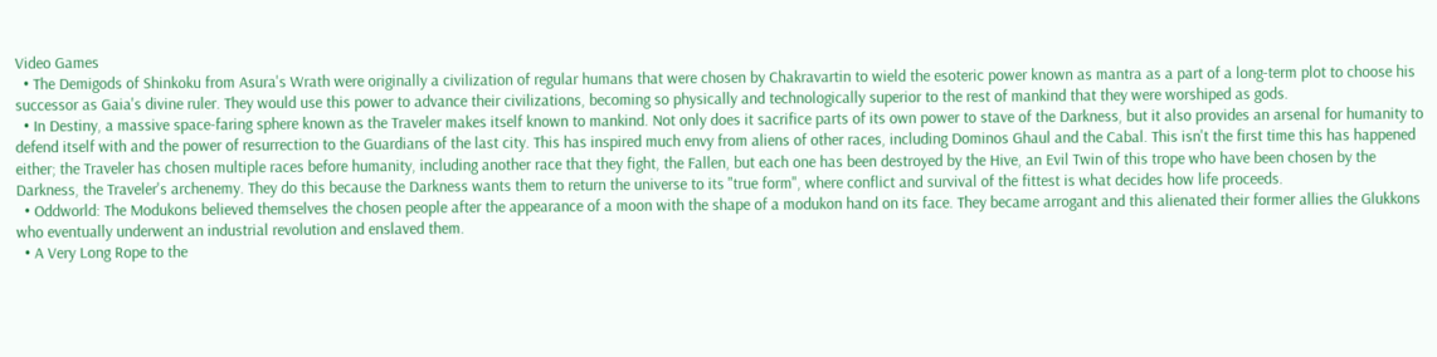Video Games
  • The Demigods of Shinkoku from Asura's Wrath were originally a civilization of regular humans that were chosen by Chakravartin to wield the esoteric power known as mantra as a part of a long-term plot to choose his successor as Gaia's divine ruler. They would use this power to advance their civilizations, becoming so physically and technologically superior to the rest of mankind that they were worshiped as gods.
  • In Destiny, a massive space-faring sphere known as the Traveler makes itself known to mankind. Not only does it sacrifice parts of its own power to stave of the Darkness, but it also provides an arsenal for humanity to defend itself with and the power of resurrection to the Guardians of the last city. This has inspired much envy from aliens of other races, including Dominos Ghaul and the Cabal. This isn't the first time this has happened either; the Traveler has chosen multiple races before humanity, including another race that they fight, the Fallen, but each one has been destroyed by the Hive, an Evil Twin of this trope who have been chosen by the Darkness, the Traveler's archenemy. They do this because the Darkness wants them to return the universe to its "true form", where conflict and survival of the fittest is what decides how life proceeds.
  • Oddworld: The Modukons believed themselves the chosen people after the appearance of a moon with the shape of a modukon hand on its face. They became arrogant and this alienated their former allies the Glukkons who eventually underwent an industrial revolution and enslaved them.
  • A Very Long Rope to the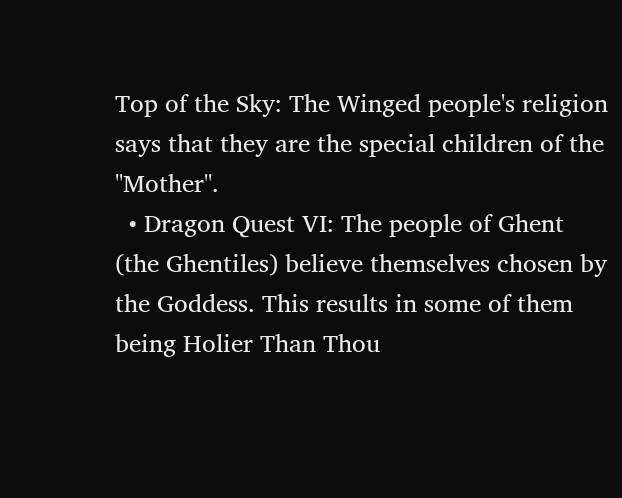Top of the Sky: The Winged people's religion says that they are the special children of the "Mother".
  • Dragon Quest VI: The people of Ghent (the Ghentiles) believe themselves chosen by the Goddess. This results in some of them being Holier Than Thou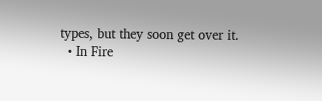types, but they soon get over it.
  • In Fire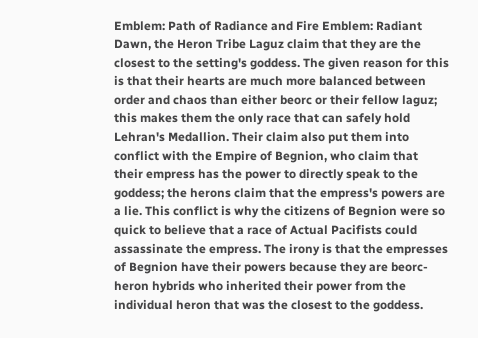Emblem: Path of Radiance and Fire Emblem: Radiant Dawn, the Heron Tribe Laguz claim that they are the closest to the setting's goddess. The given reason for this is that their hearts are much more balanced between order and chaos than either beorc or their fellow laguz; this makes them the only race that can safely hold Lehran's Medallion. Their claim also put them into conflict with the Empire of Begnion, who claim that their empress has the power to directly speak to the goddess; the herons claim that the empress's powers are a lie. This conflict is why the citizens of Begnion were so quick to believe that a race of Actual Pacifists could assassinate the empress. The irony is that the empresses of Begnion have their powers because they are beorc-heron hybrids who inherited their power from the individual heron that was the closest to the goddess.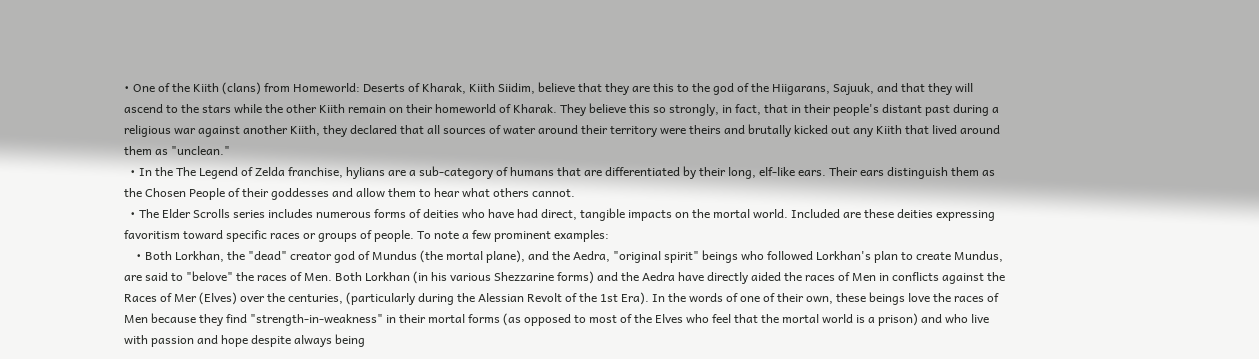• One of the Kiith (clans) from Homeworld: Deserts of Kharak, Kiith Siidim, believe that they are this to the god of the Hiigarans, Sajuuk, and that they will ascend to the stars while the other Kiith remain on their homeworld of Kharak. They believe this so strongly, in fact, that in their people's distant past during a religious war against another Kiith, they declared that all sources of water around their territory were theirs and brutally kicked out any Kiith that lived around them as "unclean."
  • In the The Legend of Zelda franchise, hylians are a sub-category of humans that are differentiated by their long, elf-like ears. Their ears distinguish them as the Chosen People of their goddesses and allow them to hear what others cannot.
  • The Elder Scrolls series includes numerous forms of deities who have had direct, tangible impacts on the mortal world. Included are these deities expressing favoritism toward specific races or groups of people. To note a few prominent examples:
    • Both Lorkhan, the "dead" creator god of Mundus (the mortal plane), and the Aedra, "original spirit" beings who followed Lorkhan's plan to create Mundus, are said to "belove" the races of Men. Both Lorkhan (in his various Shezzarine forms) and the Aedra have directly aided the races of Men in conflicts against the Races of Mer (Elves) over the centuries, (particularly during the Alessian Revolt of the 1st Era). In the words of one of their own, these beings love the races of Men because they find "strength-in-weakness" in their mortal forms (as opposed to most of the Elves who feel that the mortal world is a prison) and who live with passion and hope despite always being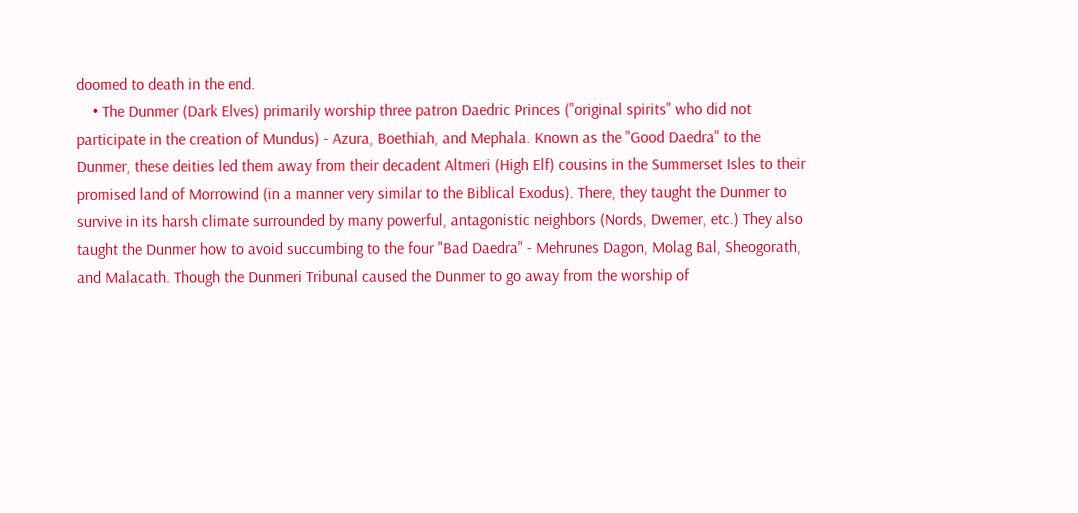doomed to death in the end.
    • The Dunmer (Dark Elves) primarily worship three patron Daedric Princes ("original spirits" who did not participate in the creation of Mundus) - Azura, Boethiah, and Mephala. Known as the "Good Daedra" to the Dunmer, these deities led them away from their decadent Altmeri (High Elf) cousins in the Summerset Isles to their promised land of Morrowind (in a manner very similar to the Biblical Exodus). There, they taught the Dunmer to survive in its harsh climate surrounded by many powerful, antagonistic neighbors (Nords, Dwemer, etc.) They also taught the Dunmer how to avoid succumbing to the four "Bad Daedra" - Mehrunes Dagon, Molag Bal, Sheogorath, and Malacath. Though the Dunmeri Tribunal caused the Dunmer to go away from the worship of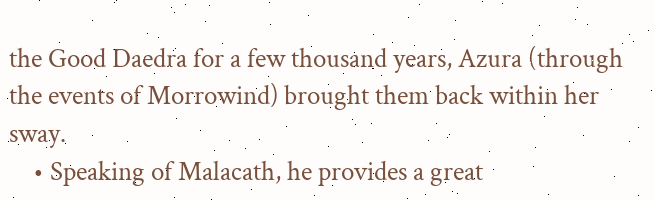the Good Daedra for a few thousand years, Azura (through the events of Morrowind) brought them back within her sway.
    • Speaking of Malacath, he provides a great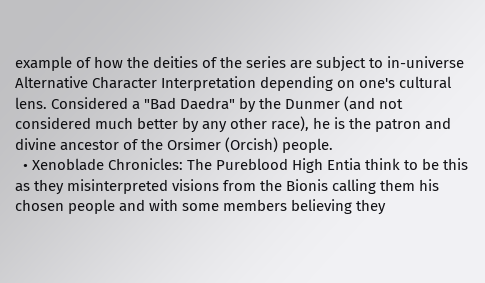example of how the deities of the series are subject to in-universe Alternative Character Interpretation depending on one's cultural lens. Considered a "Bad Daedra" by the Dunmer (and not considered much better by any other race), he is the patron and divine ancestor of the Orsimer (Orcish) people.
  • Xenoblade Chronicles: The Pureblood High Entia think to be this as they misinterpreted visions from the Bionis calling them his chosen people and with some members believing they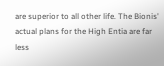are superior to all other life. The Bionis' actual plans for the High Entia are far less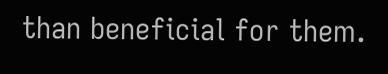than beneficial for them.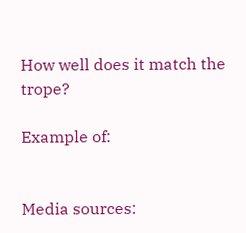How well does it match the trope?

Example of:


Media sources: